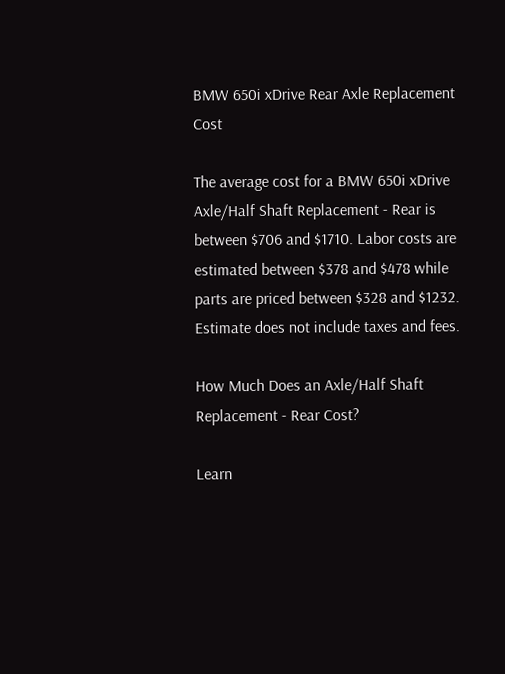BMW 650i xDrive Rear Axle Replacement Cost

The average cost for a BMW 650i xDrive Axle/Half Shaft Replacement - Rear is between $706 and $1710. Labor costs are estimated between $378 and $478 while parts are priced between $328 and $1232. Estimate does not include taxes and fees.

How Much Does an Axle/Half Shaft Replacement - Rear Cost?

Learn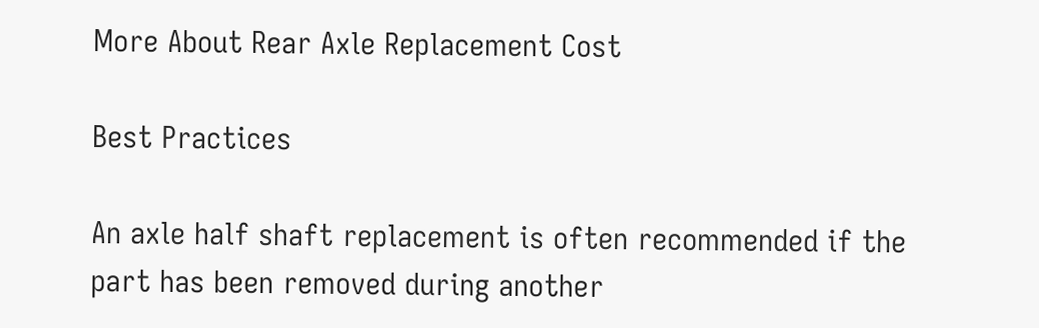More About Rear Axle Replacement Cost

Best Practices

An axle half shaft replacement is often recommended if the part has been removed during another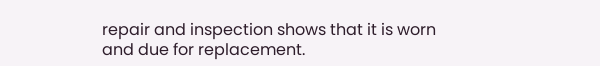repair and inspection shows that it is worn and due for replacement.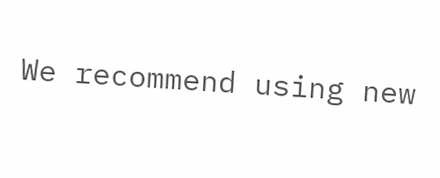We recommend using new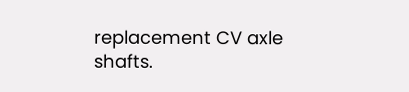replacement CV axle shafts.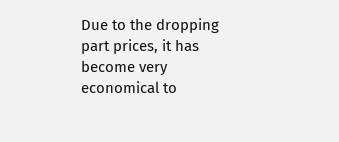Due to the dropping part prices, it has become very economical to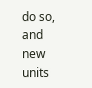do so, and new units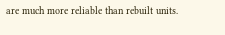are much more reliable than rebuilt units.